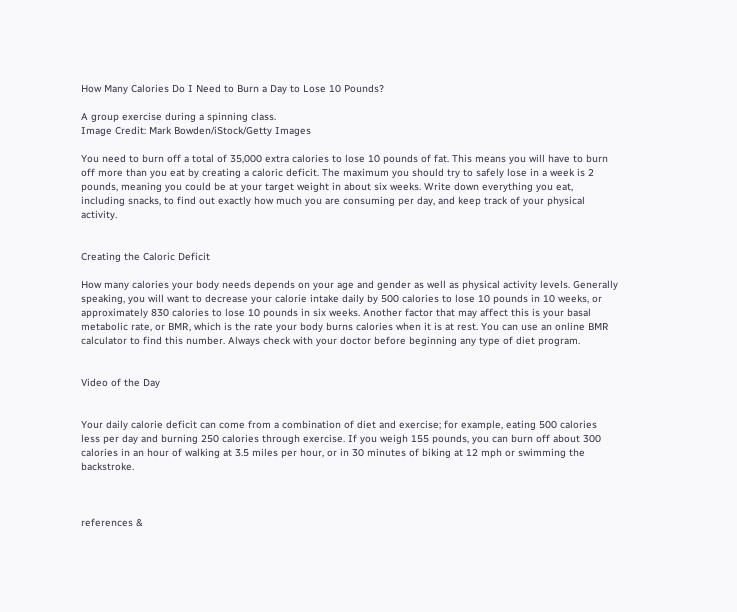How Many Calories Do I Need to Burn a Day to Lose 10 Pounds?

A group exercise during a spinning class.
Image Credit: Mark Bowden/iStock/Getty Images

You need to burn off a total of 35,000 extra calories to lose 10 pounds of fat. This means you will have to burn off more than you eat by creating a caloric deficit. The maximum you should try to safely lose in a week is 2 pounds, meaning you could be at your target weight in about six weeks. Write down everything you eat, including snacks, to find out exactly how much you are consuming per day, and keep track of your physical activity.


Creating the Caloric Deficit

How many calories your body needs depends on your age and gender as well as physical activity levels. Generally speaking, you will want to decrease your calorie intake daily by 500 calories to lose 10 pounds in 10 weeks, or approximately 830 calories to lose 10 pounds in six weeks. Another factor that may affect this is your basal metabolic rate, or BMR, which is the rate your body burns calories when it is at rest. You can use an online BMR calculator to find this number. Always check with your doctor before beginning any type of diet program.


Video of the Day


Your daily calorie deficit can come from a combination of diet and exercise; for example, eating 500 calories less per day and burning 250 calories through exercise. If you weigh 155 pounds, you can burn off about 300 calories in an hour of walking at 3.5 miles per hour, or in 30 minutes of biking at 12 mph or swimming the backstroke.



references &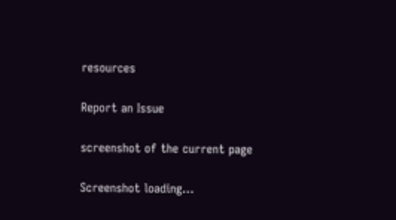resources

Report an Issue

screenshot of the current page

Screenshot loading...